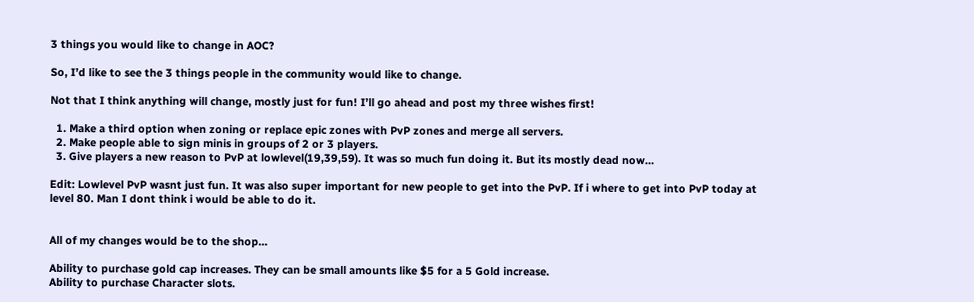3 things you would like to change in AOC?

So, I’d like to see the 3 things people in the community would like to change.

Not that I think anything will change, mostly just for fun! I’ll go ahead and post my three wishes first!

  1. Make a third option when zoning or replace epic zones with PvP zones and merge all servers.
  2. Make people able to sign minis in groups of 2 or 3 players.
  3. Give players a new reason to PvP at lowlevel(19,39,59). It was so much fun doing it. But its mostly dead now…

Edit: Lowlevel PvP wasnt just fun. It was also super important for new people to get into the PvP. If i where to get into PvP today at level 80. Man I dont think i would be able to do it.


All of my changes would be to the shop…

Ability to purchase gold cap increases. They can be small amounts like $5 for a 5 Gold increase.
Ability to purchase Character slots.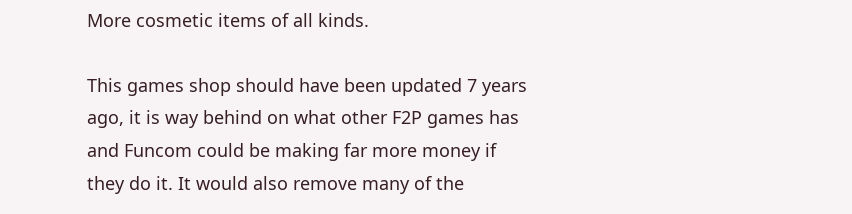More cosmetic items of all kinds.

This games shop should have been updated 7 years ago, it is way behind on what other F2P games has and Funcom could be making far more money if they do it. It would also remove many of the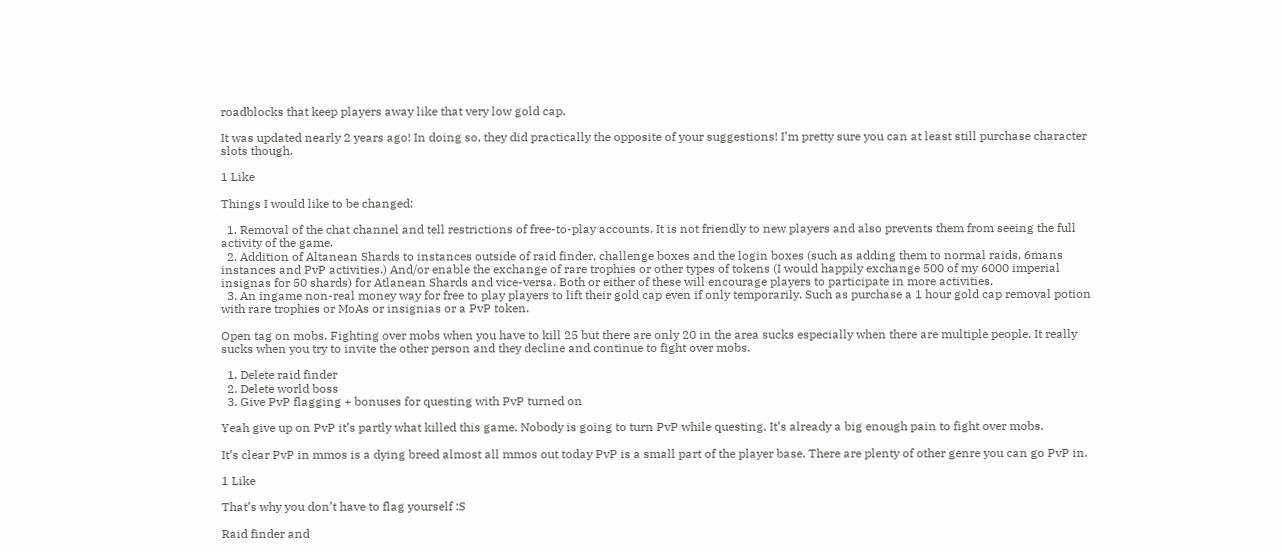roadblocks that keep players away like that very low gold cap.

It was updated nearly 2 years ago! In doing so, they did practically the opposite of your suggestions! I’m pretty sure you can at least still purchase character slots though.

1 Like

Things I would like to be changed:

  1. Removal of the chat channel and tell restrictions of free-to-play accounts. It is not friendly to new players and also prevents them from seeing the full activity of the game.
  2. Addition of Altanean Shards to instances outside of raid finder, challenge boxes and the login boxes (such as adding them to normal raids, 6mans instances and PvP activities.) And/or enable the exchange of rare trophies or other types of tokens (I would happily exchange 500 of my 6000 imperial insignas for 50 shards) for Atlanean Shards and vice-versa. Both or either of these will encourage players to participate in more activities.
  3. An ingame non-real money way for free to play players to lift their gold cap even if only temporarily. Such as purchase a 1 hour gold cap removal potion with rare trophies or MoAs or insignias or a PvP token.

Open tag on mobs. Fighting over mobs when you have to kill 25 but there are only 20 in the area sucks especially when there are multiple people. It really sucks when you try to invite the other person and they decline and continue to fight over mobs.

  1. Delete raid finder
  2. Delete world boss
  3. Give PvP flagging + bonuses for questing with PvP turned on

Yeah give up on PvP it’s partly what killed this game. Nobody is going to turn PvP while questing. It’s already a big enough pain to fight over mobs.

It’s clear PvP in mmos is a dying breed almost all mmos out today PvP is a small part of the player base. There are plenty of other genre you can go PvP in.

1 Like

That’s why you don’t have to flag yourself :S

Raid finder and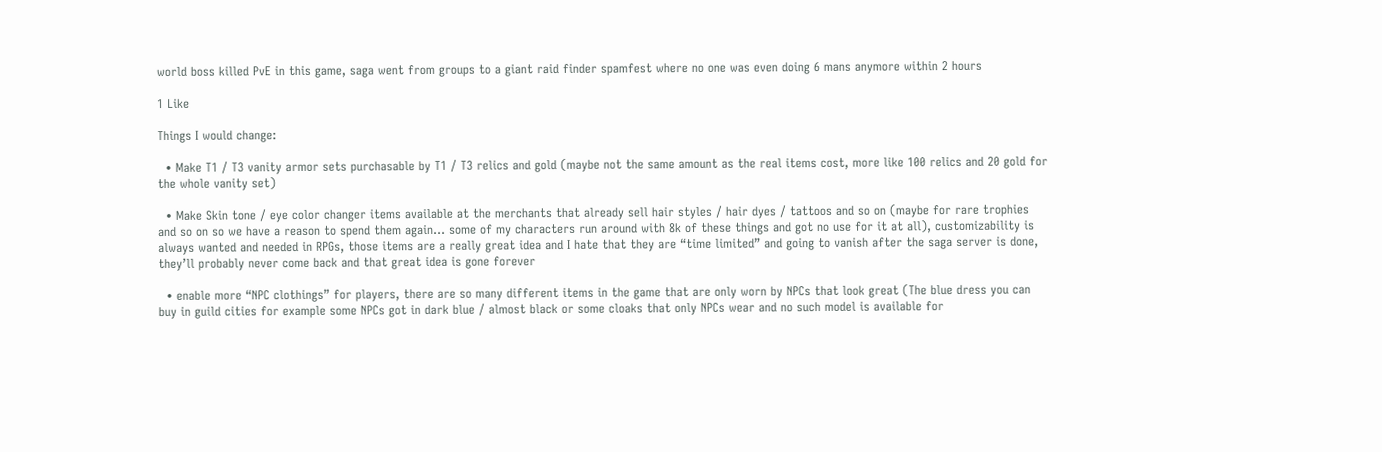world boss killed PvE in this game, saga went from groups to a giant raid finder spamfest where no one was even doing 6 mans anymore within 2 hours

1 Like

Things I would change:

  • Make T1 / T3 vanity armor sets purchasable by T1 / T3 relics and gold (maybe not the same amount as the real items cost, more like 100 relics and 20 gold for the whole vanity set)

  • Make Skin tone / eye color changer items available at the merchants that already sell hair styles / hair dyes / tattoos and so on (maybe for rare trophies and so on so we have a reason to spend them again… some of my characters run around with 8k of these things and got no use for it at all), customizability is always wanted and needed in RPGs, those items are a really great idea and I hate that they are “time limited” and going to vanish after the saga server is done, they’ll probably never come back and that great idea is gone forever

  • enable more “NPC clothings” for players, there are so many different items in the game that are only worn by NPCs that look great (The blue dress you can buy in guild cities for example some NPCs got in dark blue / almost black or some cloaks that only NPCs wear and no such model is available for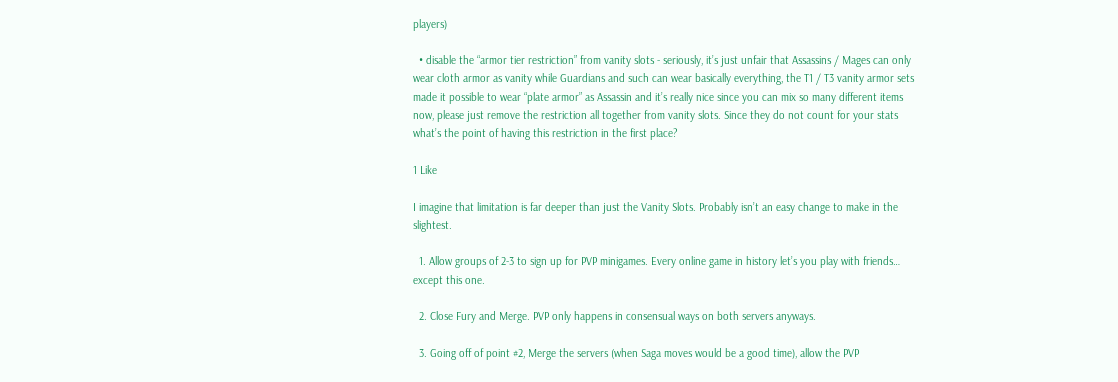players)

  • disable the “armor tier restriction” from vanity slots - seriously, it’s just unfair that Assassins / Mages can only wear cloth armor as vanity while Guardians and such can wear basically everything, the T1 / T3 vanity armor sets made it possible to wear “plate armor” as Assassin and it’s really nice since you can mix so many different items now, please just remove the restriction all together from vanity slots. Since they do not count for your stats what’s the point of having this restriction in the first place?

1 Like

I imagine that limitation is far deeper than just the Vanity Slots. Probably isn’t an easy change to make in the slightest.

  1. Allow groups of 2-3 to sign up for PVP minigames. Every online game in history let’s you play with friends… except this one.

  2. Close Fury and Merge. PVP only happens in consensual ways on both servers anyways.

  3. Going off of point #2, Merge the servers (when Saga moves would be a good time), allow the PVP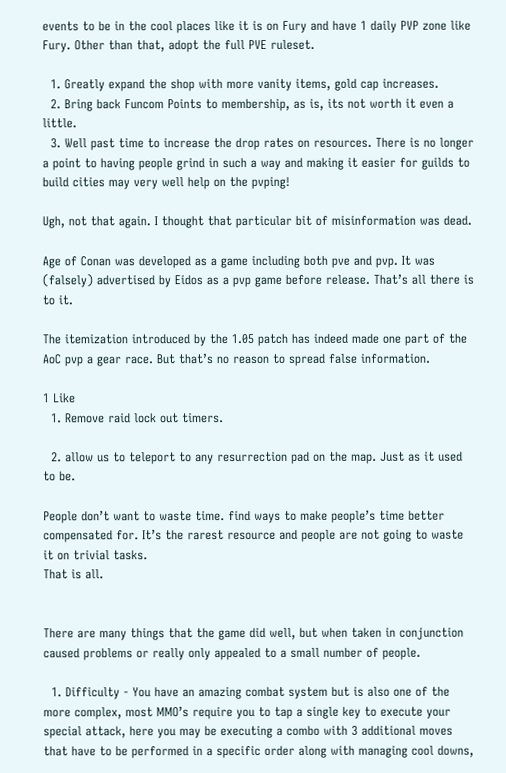events to be in the cool places like it is on Fury and have 1 daily PVP zone like Fury. Other than that, adopt the full PVE ruleset.

  1. Greatly expand the shop with more vanity items, gold cap increases.
  2. Bring back Funcom Points to membership, as is, its not worth it even a little.
  3. Well past time to increase the drop rates on resources. There is no longer a point to having people grind in such a way and making it easier for guilds to build cities may very well help on the pvping!

Ugh, not that again. I thought that particular bit of misinformation was dead.

Age of Conan was developed as a game including both pve and pvp. It was (falsely) advertised by Eidos as a pvp game before release. That’s all there is to it.

The itemization introduced by the 1.05 patch has indeed made one part of the AoC pvp a gear race. But that’s no reason to spread false information.

1 Like
  1. Remove raid lock out timers.

  2. allow us to teleport to any resurrection pad on the map. Just as it used to be.

People don’t want to waste time. find ways to make people’s time better compensated for. It’s the rarest resource and people are not going to waste it on trivial tasks.
That is all.


There are many things that the game did well, but when taken in conjunction caused problems or really only appealed to a small number of people.

  1. Difficulty - You have an amazing combat system but is also one of the more complex, most MMO’s require you to tap a single key to execute your special attack, here you may be executing a combo with 3 additional moves that have to be performed in a specific order along with managing cool downs,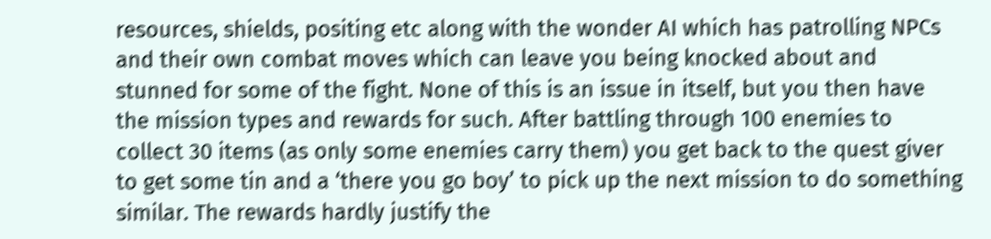resources, shields, positing etc along with the wonder AI which has patrolling NPCs and their own combat moves which can leave you being knocked about and stunned for some of the fight. None of this is an issue in itself, but you then have the mission types and rewards for such. After battling through 100 enemies to collect 30 items (as only some enemies carry them) you get back to the quest giver to get some tin and a ‘there you go boy’ to pick up the next mission to do something similar. The rewards hardly justify the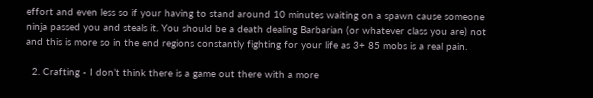effort and even less so if your having to stand around 10 minutes waiting on a spawn cause someone ninja passed you and steals it. You should be a death dealing Barbarian (or whatever class you are) not and this is more so in the end regions constantly fighting for your life as 3+ 85 mobs is a real pain.

  2. Crafting - I don’t think there is a game out there with a more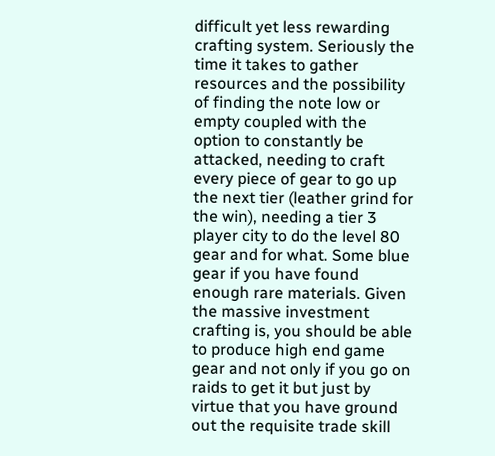difficult yet less rewarding crafting system. Seriously the time it takes to gather resources and the possibility of finding the note low or empty coupled with the option to constantly be attacked, needing to craft every piece of gear to go up the next tier (leather grind for the win), needing a tier 3 player city to do the level 80 gear and for what. Some blue gear if you have found enough rare materials. Given the massive investment crafting is, you should be able to produce high end game gear and not only if you go on raids to get it but just by virtue that you have ground out the requisite trade skill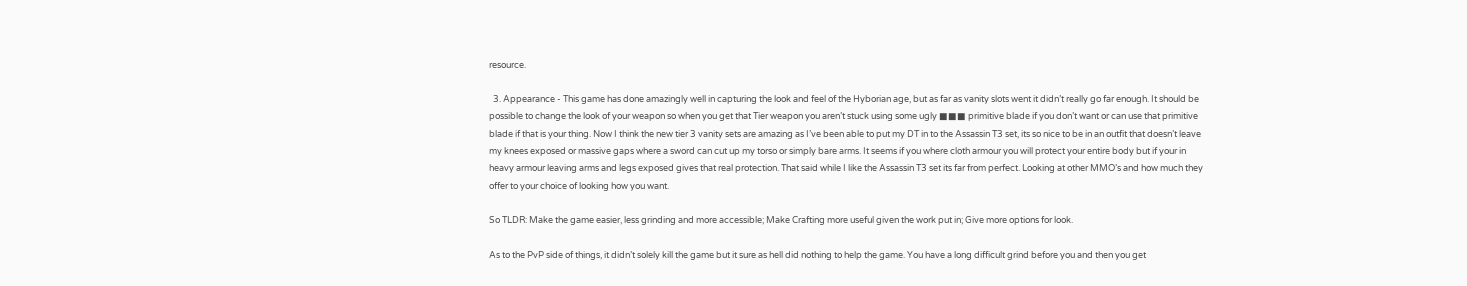resource.

  3. Appearance - This game has done amazingly well in capturing the look and feel of the Hyborian age, but as far as vanity slots went it didn’t really go far enough. It should be possible to change the look of your weapon so when you get that Tier weapon you aren’t stuck using some ugly ■■■ primitive blade if you don’t want or can use that primitive blade if that is your thing. Now I think the new tier 3 vanity sets are amazing as I’ve been able to put my DT in to the Assassin T3 set, its so nice to be in an outfit that doesn’t leave my knees exposed or massive gaps where a sword can cut up my torso or simply bare arms. It seems if you where cloth armour you will protect your entire body but if your in heavy armour leaving arms and legs exposed gives that real protection. That said while I like the Assassin T3 set its far from perfect. Looking at other MMO’s and how much they offer to your choice of looking how you want.

So TLDR: Make the game easier, less grinding and more accessible; Make Crafting more useful given the work put in; Give more options for look.

As to the PvP side of things, it didn’t solely kill the game but it sure as hell did nothing to help the game. You have a long difficult grind before you and then you get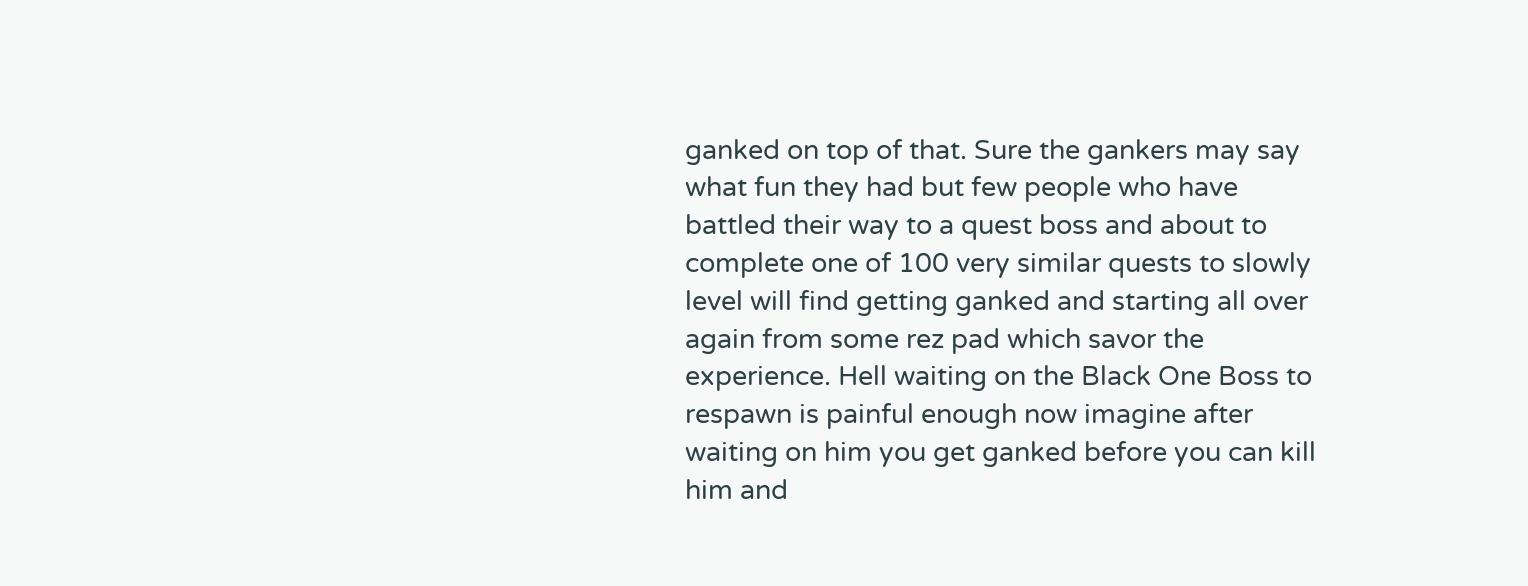ganked on top of that. Sure the gankers may say what fun they had but few people who have battled their way to a quest boss and about to complete one of 100 very similar quests to slowly level will find getting ganked and starting all over again from some rez pad which savor the experience. Hell waiting on the Black One Boss to respawn is painful enough now imagine after waiting on him you get ganked before you can kill him and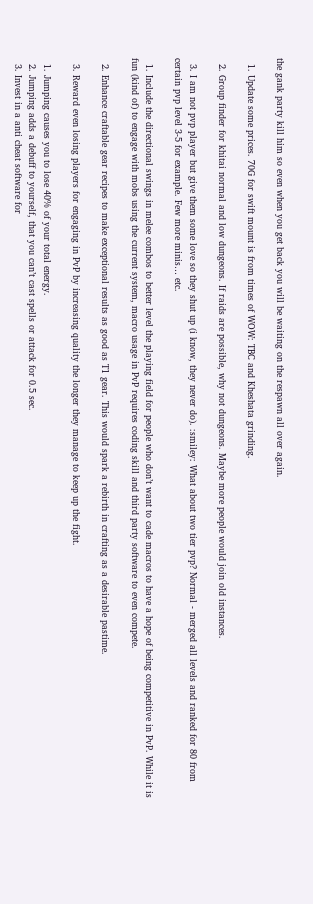the gank party kill him so even when you get back you will be waiting on the respawn all over again.

  1. Update some prices. 70G for swift mount is from times of WOW: TBC and Kheshata grinding.

  2. Group finder for khitai normal and low dungeons. If raids are possible, why not dungeons. Maybe more people would join old instances.

  3. I am not pvp player but give them some love so they shut up (i know, they never do). :smiley: What about two tier pvp? Normal - merged all levels and ranked for 80 from certain pvp level 3-5 for example. Few more minis… etc.

  1. Include the directional swings in melee combos to better level the playing field for people who don’t want to cade macros to have a hope of being competitive in PvP. While it is fun (kind of) to engage with mobs using the current system, macro usage in PvP requires coding skill and third party software to even compete.

  2. Enhance craftable gear recipes to make exceptional results as good as T1 gear. This would spark a rebirth in crafting as a desirable pastime.

  3. Reward even losing players for engaging in PvP by increasing quality the longer they manage to keep up the fight.

  1. Jumping causes you to lose 40% of your total energy.
  2. Jumping adds a debuff to yourself, that you can’t cast spells or attack for 0.5 sec.
  3. Invest in a anti cheat software for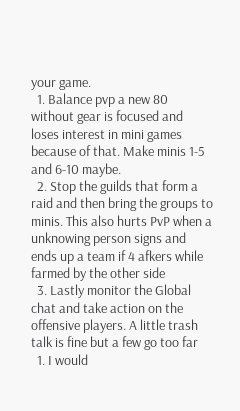your game.
  1. Balance pvp a new 80 without gear is focused and loses interest in mini games because of that. Make minis 1-5 and 6-10 maybe.
  2. Stop the guilds that form a raid and then bring the groups to minis. This also hurts PvP when a unknowing person signs and ends up a team if 4 afkers while farmed by the other side
  3. Lastly monitor the Global chat and take action on the offensive players. A little trash talk is fine but a few go too far
  1. I would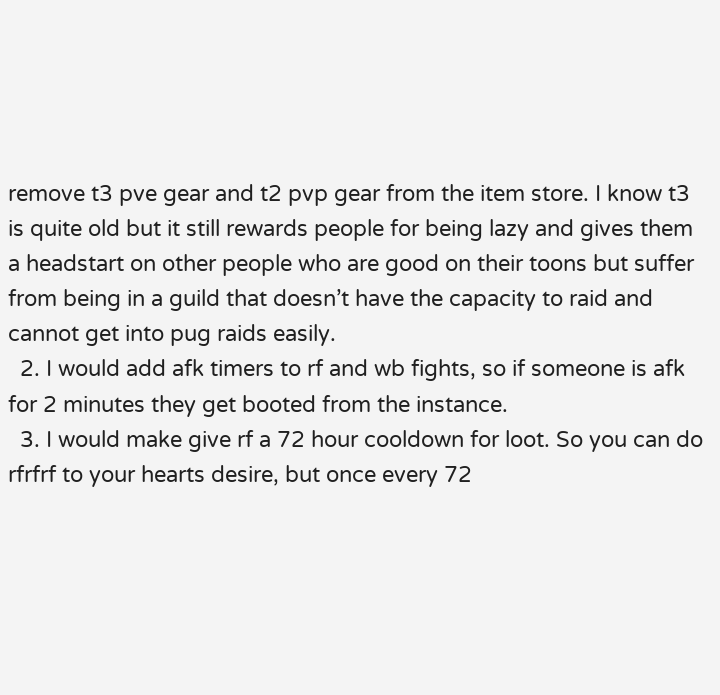remove t3 pve gear and t2 pvp gear from the item store. I know t3 is quite old but it still rewards people for being lazy and gives them a headstart on other people who are good on their toons but suffer from being in a guild that doesn’t have the capacity to raid and cannot get into pug raids easily.
  2. I would add afk timers to rf and wb fights, so if someone is afk for 2 minutes they get booted from the instance.
  3. I would make give rf a 72 hour cooldown for loot. So you can do rfrfrf to your hearts desire, but once every 72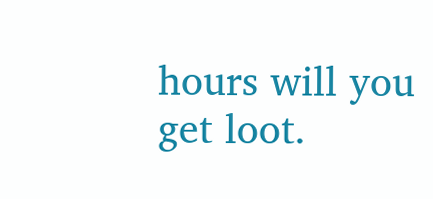hours will you get loot.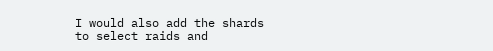I would also add the shards to select raids and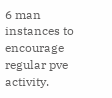6 man instances to encourage regular pve activity.